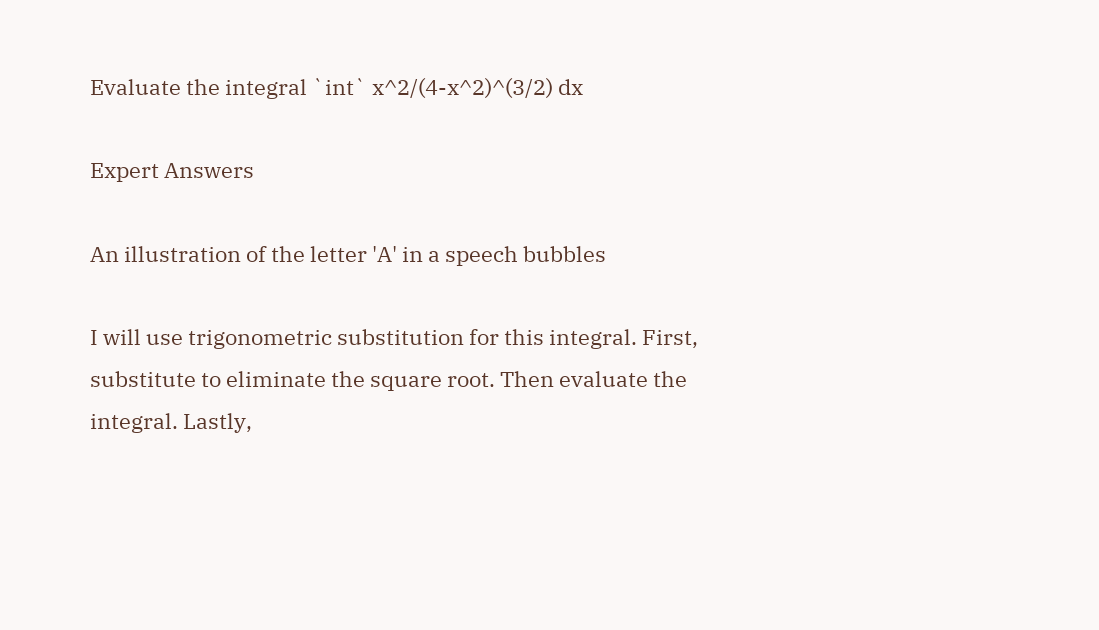Evaluate the integral `int` x^2/(4-x^2)^(3/2) dx

Expert Answers

An illustration of the letter 'A' in a speech bubbles

I will use trigonometric substitution for this integral. First, substitute to eliminate the square root. Then evaluate the integral. Lastly,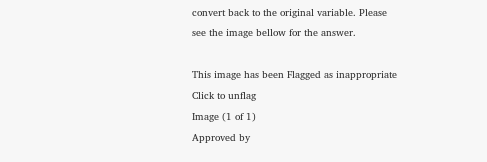convert back to the original variable. Please see the image bellow for the answer.

This image has been Flagged as inappropriate Click to unflag
Image (1 of 1)
Approved by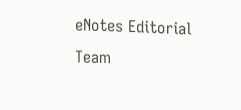eNotes Editorial Team